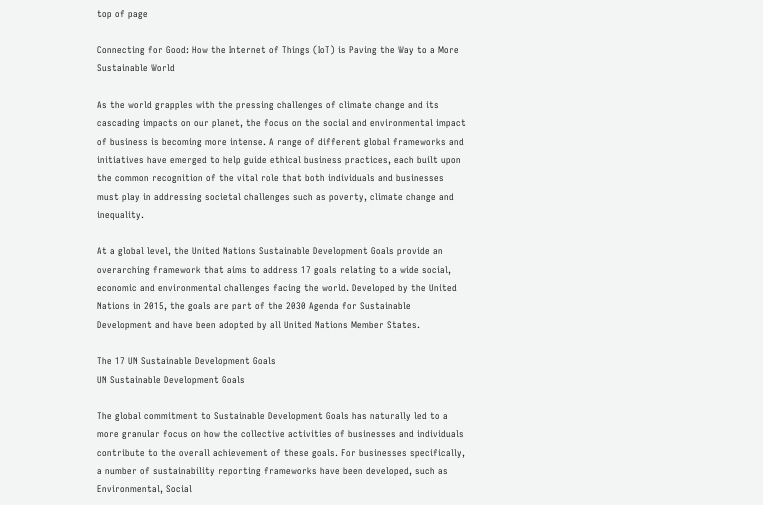top of page

Connecting for Good: How the Internet of Things (IoT) is Paving the Way to a More Sustainable World

As the world grapples with the pressing challenges of climate change and its cascading impacts on our planet, the focus on the social and environmental impact of business is becoming more intense. A range of different global frameworks and initiatives have emerged to help guide ethical business practices, each built upon the common recognition of the vital role that both individuals and businesses must play in addressing societal challenges such as poverty, climate change and inequality.

At a global level, the United Nations Sustainable Development Goals provide an overarching framework that aims to address 17 goals relating to a wide social, economic and environmental challenges facing the world. Developed by the United Nations in 2015, the goals are part of the 2030 Agenda for Sustainable Development and have been adopted by all United Nations Member States.

The 17 UN Sustainable Development Goals
UN Sustainable Development Goals

The global commitment to Sustainable Development Goals has naturally led to a more granular focus on how the collective activities of businesses and individuals contribute to the overall achievement of these goals. For businesses specifically, a number of sustainability reporting frameworks have been developed, such as Environmental, Social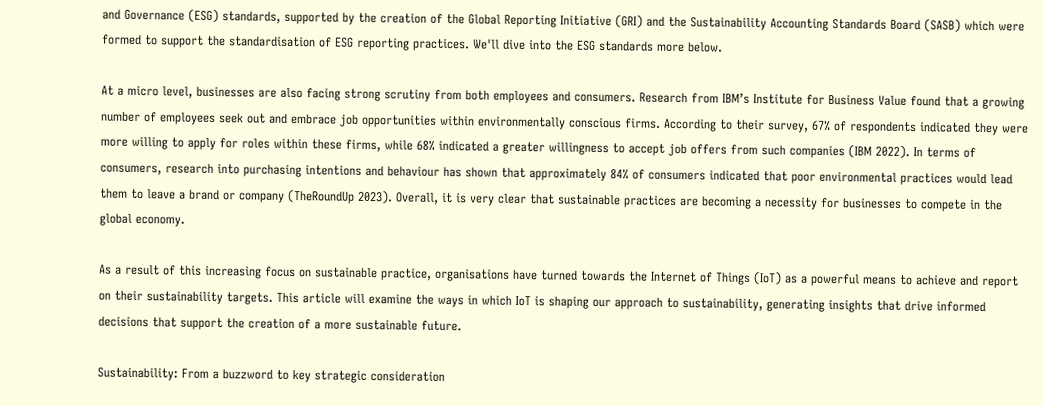and Governance (ESG) standards, supported by the creation of the Global Reporting Initiative (GRI) and the Sustainability Accounting Standards Board (SASB) which were formed to support the standardisation of ESG reporting practices. We'll dive into the ESG standards more below.

At a micro level, businesses are also facing strong scrutiny from both employees and consumers. Research from IBM’s Institute for Business Value found that a growing number of employees seek out and embrace job opportunities within environmentally conscious firms. According to their survey, 67% of respondents indicated they were more willing to apply for roles within these firms, while 68% indicated a greater willingness to accept job offers from such companies (IBM 2022). In terms of consumers, research into purchasing intentions and behaviour has shown that approximately 84% of consumers indicated that poor environmental practices would lead them to leave a brand or company (TheRoundUp 2023). Overall, it is very clear that sustainable practices are becoming a necessity for businesses to compete in the global economy.

As a result of this increasing focus on sustainable practice, organisations have turned towards the Internet of Things (IoT) as a powerful means to achieve and report on their sustainability targets. This article will examine the ways in which IoT is shaping our approach to sustainability, generating insights that drive informed decisions that support the creation of a more sustainable future.

Sustainability: From a buzzword to key strategic consideration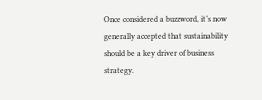Once considered a buzzword, it’s now generally accepted that sustainability should be a key driver of business strategy.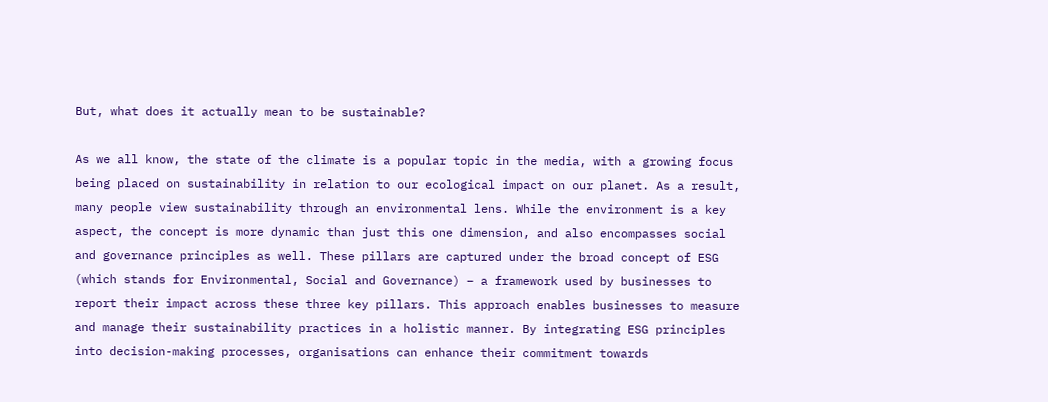But, what does it actually mean to be sustainable?

As we all know, the state of the climate is a popular topic in the media, with a growing focus being placed on sustainability in relation to our ecological impact on our planet. As a result, many people view sustainability through an environmental lens. While the environment is a key aspect, the concept is more dynamic than just this one dimension, and also encompasses social and governance principles as well. These pillars are captured under the broad concept of ESG (which stands for Environmental, Social and Governance) – a framework used by businesses to report their impact across these three key pillars. This approach enables businesses to measure and manage their sustainability practices in a holistic manner. By integrating ESG principles into decision-making processes, organisations can enhance their commitment towards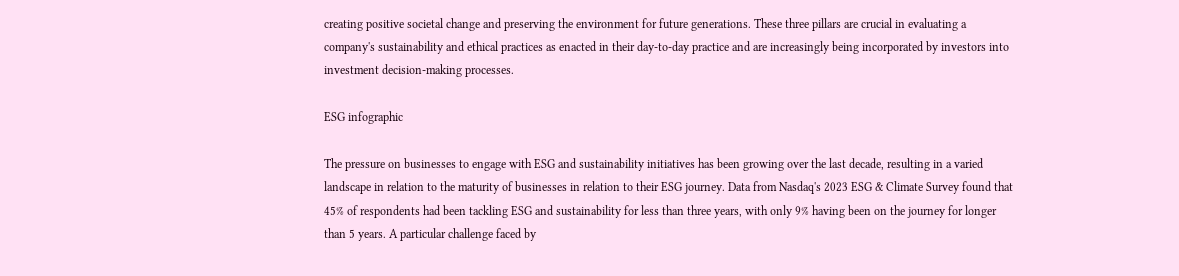creating positive societal change and preserving the environment for future generations. These three pillars are crucial in evaluating a company's sustainability and ethical practices as enacted in their day-to-day practice and are increasingly being incorporated by investors into investment decision-making processes.

ESG infographic

The pressure on businesses to engage with ESG and sustainability initiatives has been growing over the last decade, resulting in a varied landscape in relation to the maturity of businesses in relation to their ESG journey. Data from Nasdaq's 2023 ESG & Climate Survey found that 45% of respondents had been tackling ESG and sustainability for less than three years, with only 9% having been on the journey for longer than 5 years. A particular challenge faced by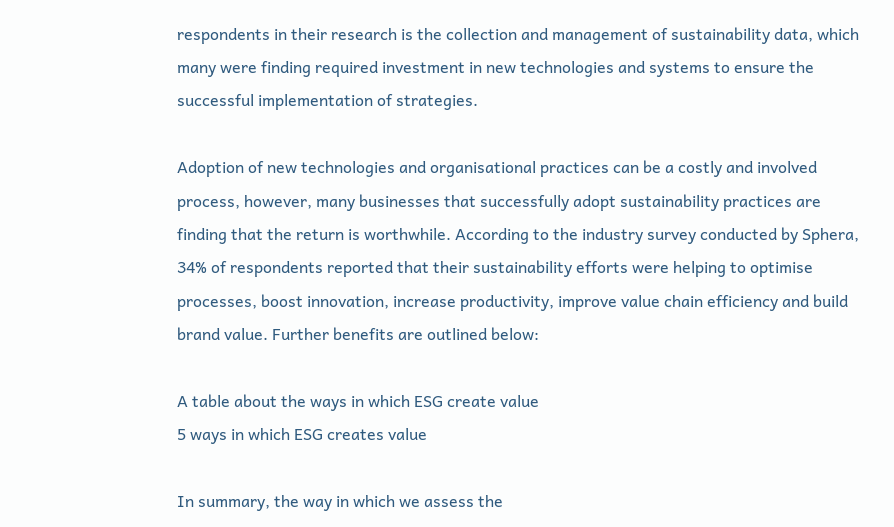respondents in their research is the collection and management of sustainability data, which many were finding required investment in new technologies and systems to ensure the successful implementation of strategies.

Adoption of new technologies and organisational practices can be a costly and involved process, however, many businesses that successfully adopt sustainability practices are finding that the return is worthwhile. According to the industry survey conducted by Sphera, 34% of respondents reported that their sustainability efforts were helping to optimise processes, boost innovation, increase productivity, improve value chain efficiency and build brand value. Further benefits are outlined below:

A table about the ways in which ESG create value
5 ways in which ESG creates value

In summary, the way in which we assess the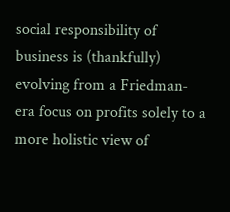social responsibility of business is (thankfully) evolving from a Friedman-era focus on profits solely to a more holistic view of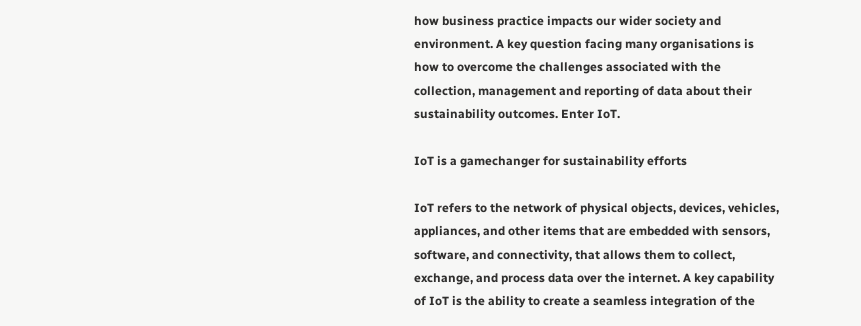how business practice impacts our wider society and environment. A key question facing many organisations is how to overcome the challenges associated with the collection, management and reporting of data about their sustainability outcomes. Enter IoT.

IoT is a gamechanger for sustainability efforts

IoT refers to the network of physical objects, devices, vehicles, appliances, and other items that are embedded with sensors, software, and connectivity, that allows them to collect, exchange, and process data over the internet. A key capability of IoT is the ability to create a seamless integration of the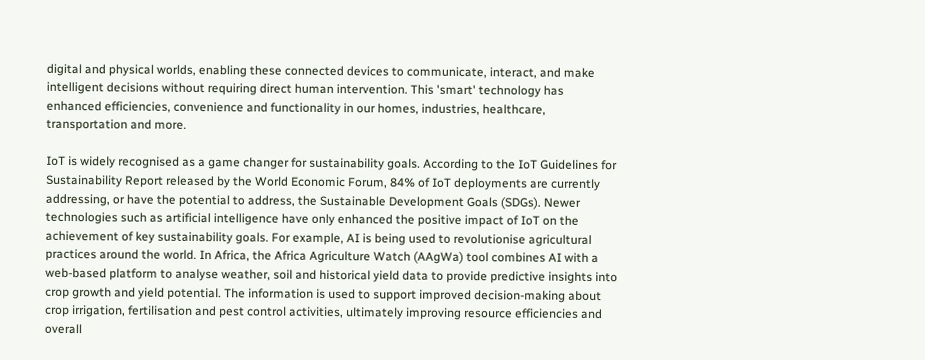digital and physical worlds, enabling these connected devices to communicate, interact, and make intelligent decisions without requiring direct human intervention. This 'smart' technology has enhanced efficiencies, convenience and functionality in our homes, industries, healthcare, transportation and more.

IoT is widely recognised as a game changer for sustainability goals. According to the IoT Guidelines for Sustainability Report released by the World Economic Forum, 84% of IoT deployments are currently addressing, or have the potential to address, the Sustainable Development Goals (SDGs). Newer technologies such as artificial intelligence have only enhanced the positive impact of IoT on the achievement of key sustainability goals. For example, AI is being used to revolutionise agricultural practices around the world. In Africa, the Africa Agriculture Watch (AAgWa) tool combines AI with a web-based platform to analyse weather, soil and historical yield data to provide predictive insights into crop growth and yield potential. The information is used to support improved decision-making about crop irrigation, fertilisation and pest control activities, ultimately improving resource efficiencies and overall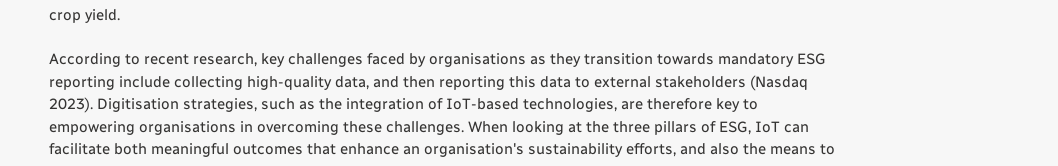crop yield.

According to recent research, key challenges faced by organisations as they transition towards mandatory ESG reporting include collecting high-quality data, and then reporting this data to external stakeholders (Nasdaq 2023). Digitisation strategies, such as the integration of IoT-based technologies, are therefore key to empowering organisations in overcoming these challenges. When looking at the three pillars of ESG, IoT can facilitate both meaningful outcomes that enhance an organisation's sustainability efforts, and also the means to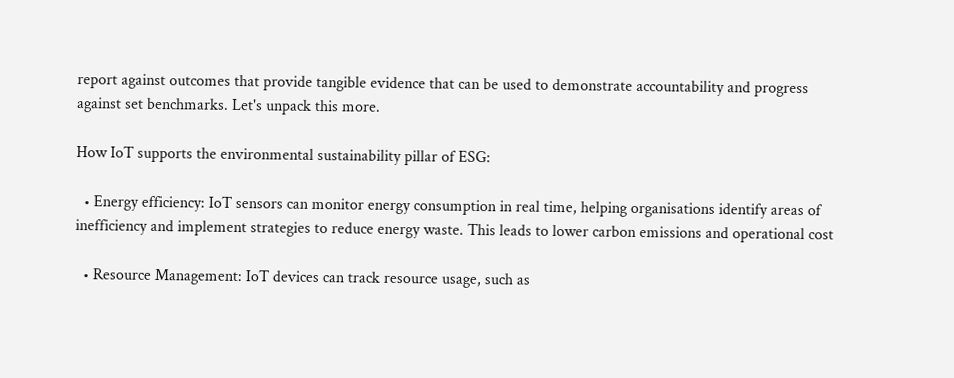report against outcomes that provide tangible evidence that can be used to demonstrate accountability and progress against set benchmarks. Let's unpack this more.

How IoT supports the environmental sustainability pillar of ESG:

  • Energy efficiency: IoT sensors can monitor energy consumption in real time, helping organisations identify areas of inefficiency and implement strategies to reduce energy waste. This leads to lower carbon emissions and operational cost

  • Resource Management: IoT devices can track resource usage, such as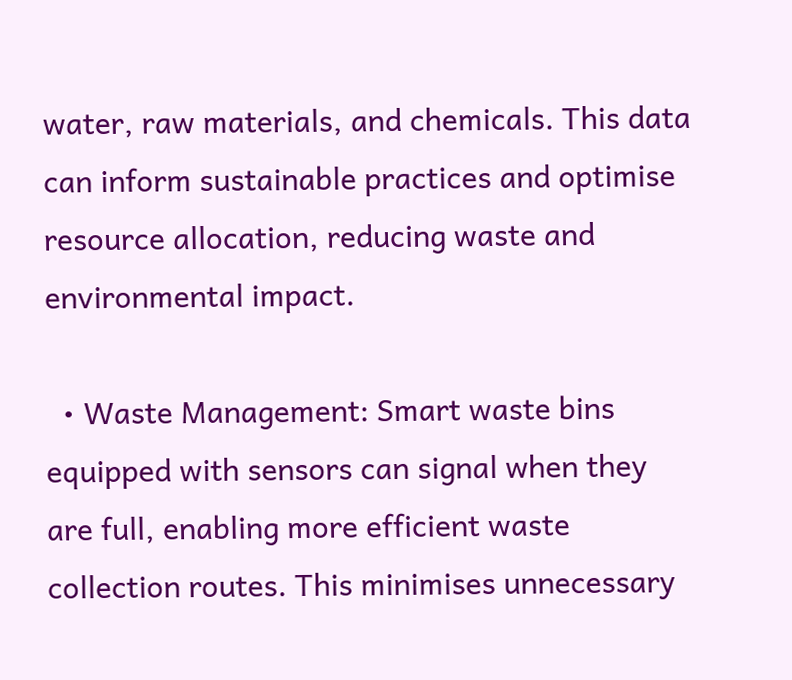water, raw materials, and chemicals. This data can inform sustainable practices and optimise resource allocation, reducing waste and environmental impact.

  • Waste Management: Smart waste bins equipped with sensors can signal when they are full, enabling more efficient waste collection routes. This minimises unnecessary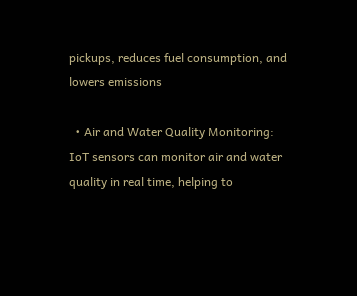pickups, reduces fuel consumption, and lowers emissions

  • Air and Water Quality Monitoring: IoT sensors can monitor air and water quality in real time, helping to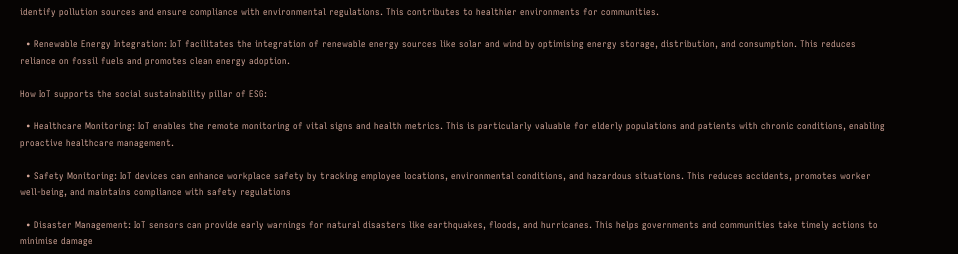identify pollution sources and ensure compliance with environmental regulations. This contributes to healthier environments for communities.

  • Renewable Energy Integration: IoT facilitates the integration of renewable energy sources like solar and wind by optimising energy storage, distribution, and consumption. This reduces reliance on fossil fuels and promotes clean energy adoption.

How IoT supports the social sustainability pillar of ESG:

  • Healthcare Monitoring: IoT enables the remote monitoring of vital signs and health metrics. This is particularly valuable for elderly populations and patients with chronic conditions, enabling proactive healthcare management.

  • Safety Monitoring: IoT devices can enhance workplace safety by tracking employee locations, environmental conditions, and hazardous situations. This reduces accidents, promotes worker well-being, and maintains compliance with safety regulations

  • Disaster Management: IoT sensors can provide early warnings for natural disasters like earthquakes, floods, and hurricanes. This helps governments and communities take timely actions to minimise damage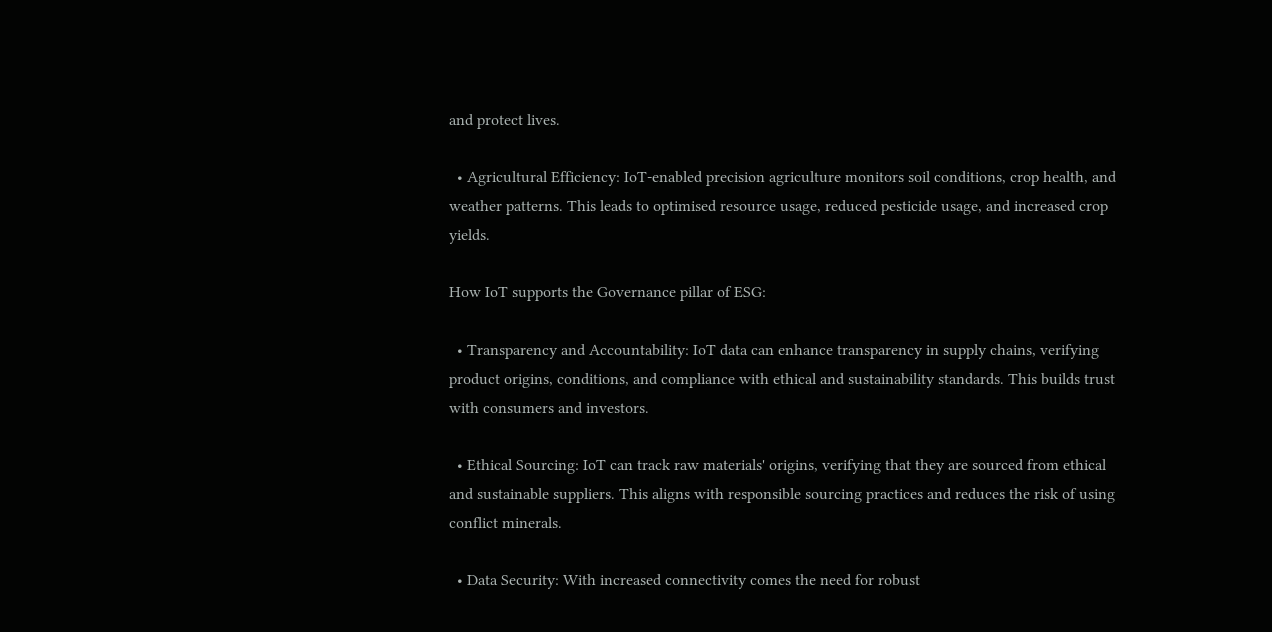and protect lives.

  • Agricultural Efficiency: IoT-enabled precision agriculture monitors soil conditions, crop health, and weather patterns. This leads to optimised resource usage, reduced pesticide usage, and increased crop yields.

How IoT supports the Governance pillar of ESG:

  • Transparency and Accountability: IoT data can enhance transparency in supply chains, verifying product origins, conditions, and compliance with ethical and sustainability standards. This builds trust with consumers and investors.

  • Ethical Sourcing: IoT can track raw materials' origins, verifying that they are sourced from ethical and sustainable suppliers. This aligns with responsible sourcing practices and reduces the risk of using conflict minerals.

  • Data Security: With increased connectivity comes the need for robust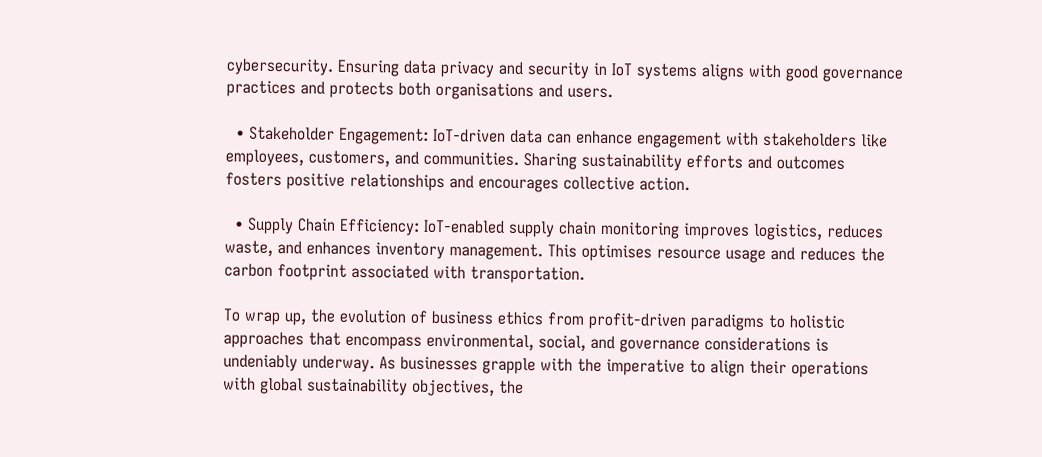cybersecurity. Ensuring data privacy and security in IoT systems aligns with good governance practices and protects both organisations and users.

  • Stakeholder Engagement: IoT-driven data can enhance engagement with stakeholders like employees, customers, and communities. Sharing sustainability efforts and outcomes fosters positive relationships and encourages collective action.

  • Supply Chain Efficiency: IoT-enabled supply chain monitoring improves logistics, reduces waste, and enhances inventory management. This optimises resource usage and reduces the carbon footprint associated with transportation.

To wrap up, the evolution of business ethics from profit-driven paradigms to holistic approaches that encompass environmental, social, and governance considerations is undeniably underway. As businesses grapple with the imperative to align their operations with global sustainability objectives, the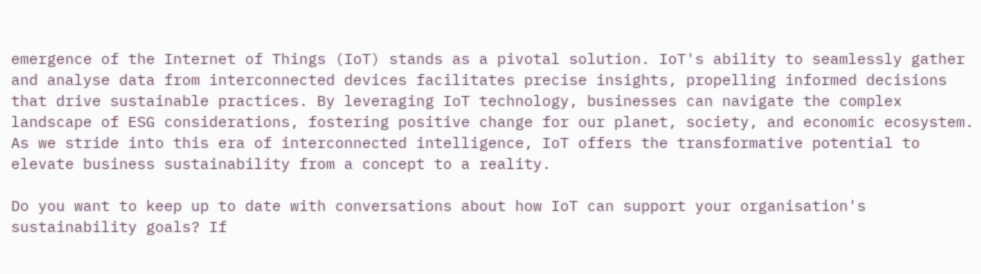emergence of the Internet of Things (IoT) stands as a pivotal solution. IoT's ability to seamlessly gather and analyse data from interconnected devices facilitates precise insights, propelling informed decisions that drive sustainable practices. By leveraging IoT technology, businesses can navigate the complex landscape of ESG considerations, fostering positive change for our planet, society, and economic ecosystem. As we stride into this era of interconnected intelligence, IoT offers the transformative potential to elevate business sustainability from a concept to a reality.

Do you want to keep up to date with conversations about how IoT can support your organisation's sustainability goals? If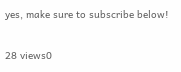yes, make sure to subscribe below!

28 views0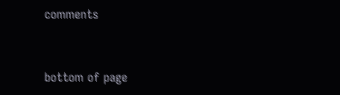comments


bottom of page